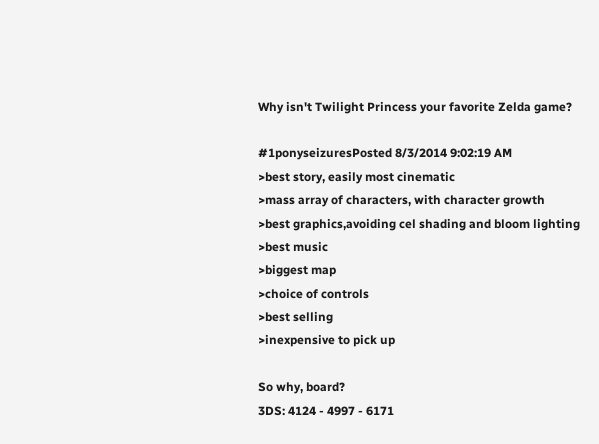Why isn't Twilight Princess your favorite Zelda game?

#1ponyseizuresPosted 8/3/2014 9:02:19 AM
>best story, easily most cinematic
>mass array of characters, with character growth
>best graphics,avoiding cel shading and bloom lighting
>best music
>biggest map
>choice of controls
>best selling
>inexpensive to pick up

So why, board?
3DS: 4124 - 4997 - 6171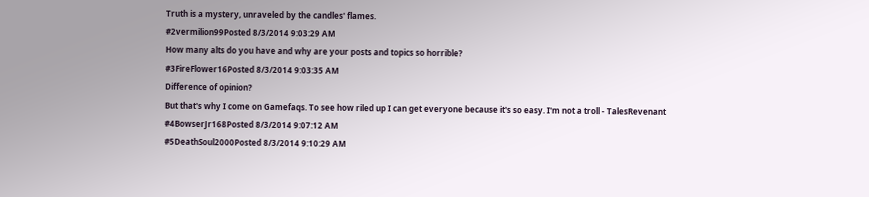Truth is a mystery, unraveled by the candles' flames.
#2vermilion99Posted 8/3/2014 9:03:29 AM
How many alts do you have and why are your posts and topics so horrible?
#3FireFlower16Posted 8/3/2014 9:03:35 AM
Difference of opinion?
But that's why I come on Gamefaqs. To see how riled up I can get everyone because it's so easy. I'm not a troll - TalesRevenant
#4BowserJr168Posted 8/3/2014 9:07:12 AM
#5DeathSoul2000Posted 8/3/2014 9:10:29 AM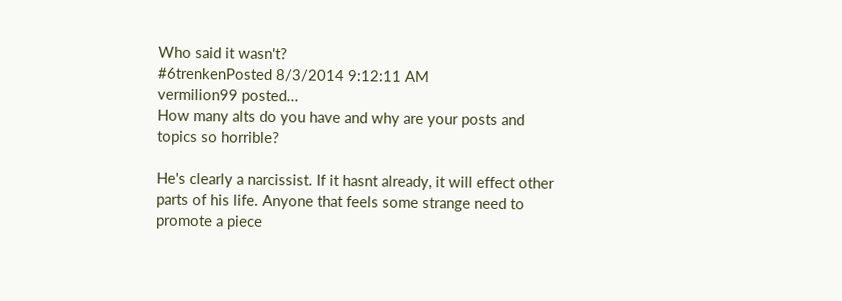Who said it wasn't?
#6trenkenPosted 8/3/2014 9:12:11 AM
vermilion99 posted...
How many alts do you have and why are your posts and topics so horrible?

He's clearly a narcissist. If it hasnt already, it will effect other parts of his life. Anyone that feels some strange need to promote a piece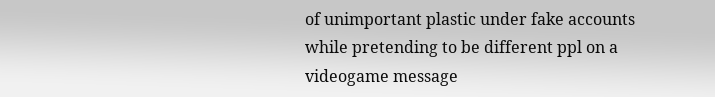of unimportant plastic under fake accounts while pretending to be different ppl on a videogame message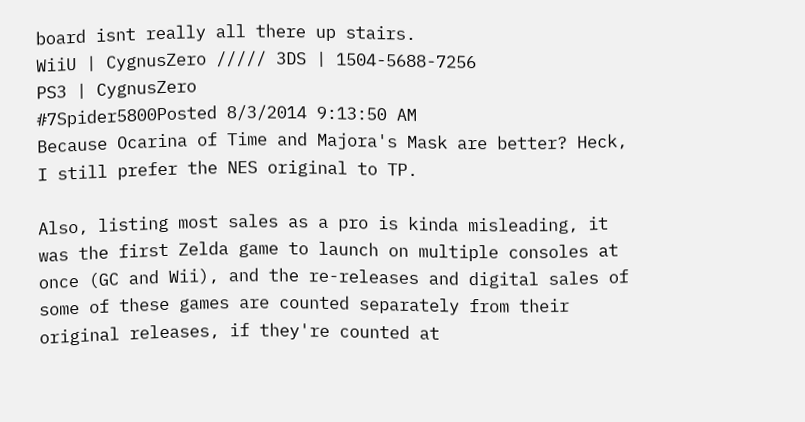board isnt really all there up stairs.
WiiU | CygnusZero ///// 3DS | 1504-5688-7256
PS3 | CygnusZero
#7Spider5800Posted 8/3/2014 9:13:50 AM
Because Ocarina of Time and Majora's Mask are better? Heck, I still prefer the NES original to TP.

Also, listing most sales as a pro is kinda misleading, it was the first Zelda game to launch on multiple consoles at once (GC and Wii), and the re-releases and digital sales of some of these games are counted separately from their original releases, if they're counted at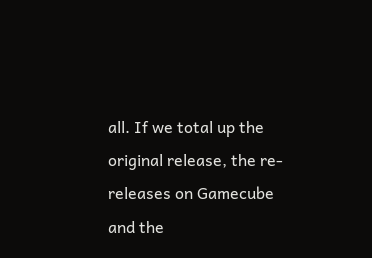all. If we total up the original release, the re-releases on Gamecube and the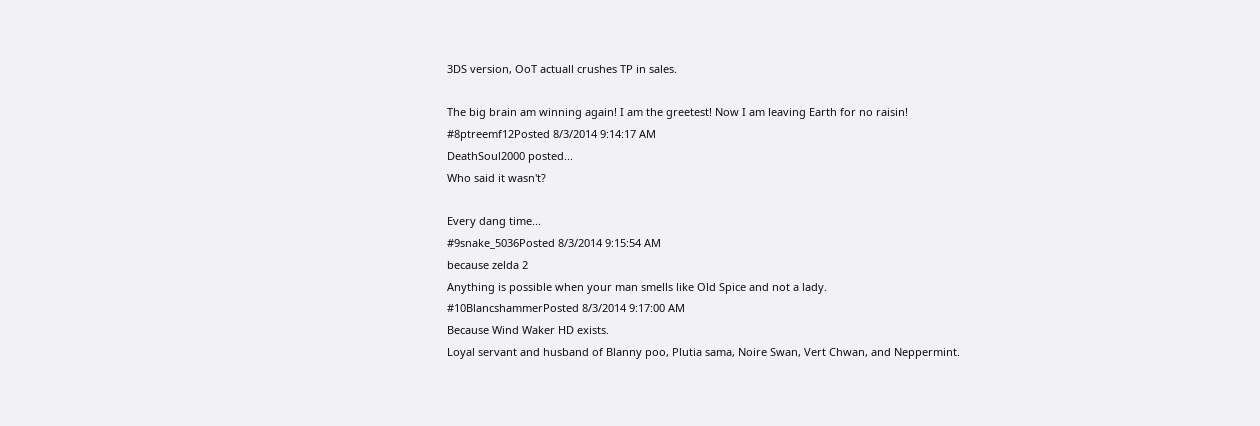3DS version, OoT actuall crushes TP in sales.

The big brain am winning again! I am the greetest! Now I am leaving Earth for no raisin!
#8ptreemf12Posted 8/3/2014 9:14:17 AM
DeathSoul2000 posted...
Who said it wasn't?

Every dang time...
#9snake_5036Posted 8/3/2014 9:15:54 AM
because zelda 2
Anything is possible when your man smells like Old Spice and not a lady.
#10BlancshammerPosted 8/3/2014 9:17:00 AM
Because Wind Waker HD exists.
Loyal servant and husband of Blanny poo, Plutia sama, Noire Swan, Vert Chwan, and Neppermint.